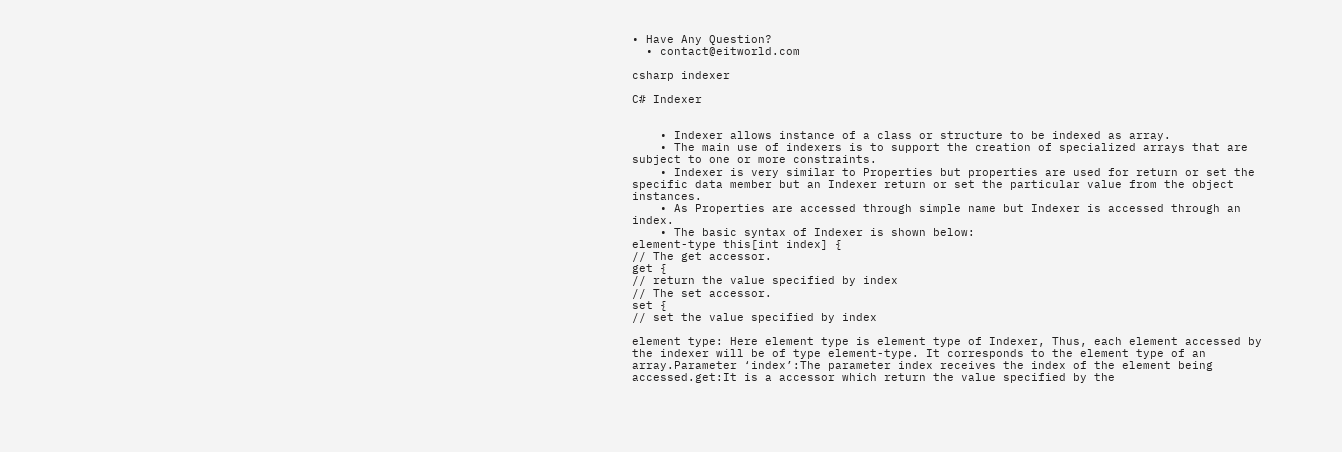• Have Any Question?
  • contact@eitworld.com

csharp indexer

C# Indexer


    • Indexer allows instance of a class or structure to be indexed as array.
    • The main use of indexers is to support the creation of specialized arrays that are subject to one or more constraints.
    • Indexer is very similar to Properties but properties are used for return or set the specific data member but an Indexer return or set the particular value from the object instances.
    • As Properties are accessed through simple name but Indexer is accessed through an index.
    • The basic syntax of Indexer is shown below:
element-type this[int index] {
// The get accessor.
get {
// return the value specified by index
// The set accessor.
set {
// set the value specified by index

element type: Here element type is element type of Indexer, Thus, each element accessed by the indexer will be of type element-type. It corresponds to the element type of an array.Parameter ‘index’:The parameter index receives the index of the element being accessed.get:It is a accessor which return the value specified by the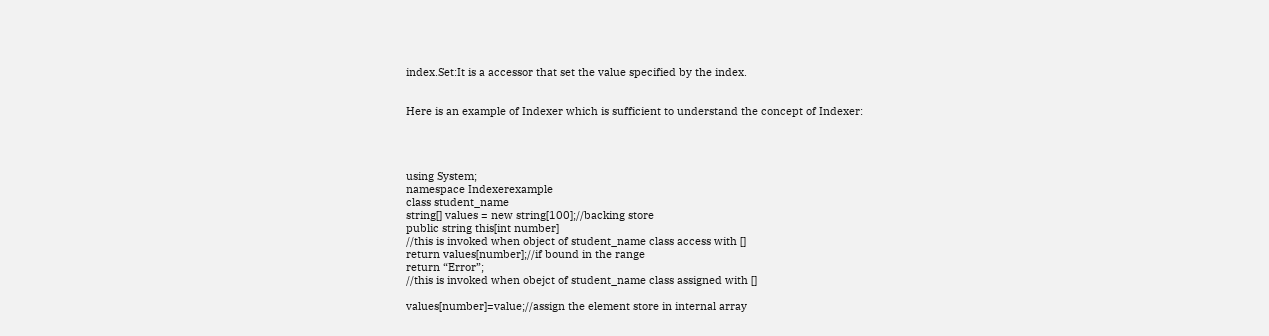index.Set:It is a accessor that set the value specified by the index.


Here is an example of Indexer which is sufficient to understand the concept of Indexer:




using System;
namespace Indexerexample
class student_name
string[] values = new string[100];//backing store
public string this[int number]
//this is invoked when object of student_name class access with []
return values[number];//if bound in the range
return “Error”;
//this is invoked when obejct of student_name class assigned with []

values[number]=value;//assign the element store in internal array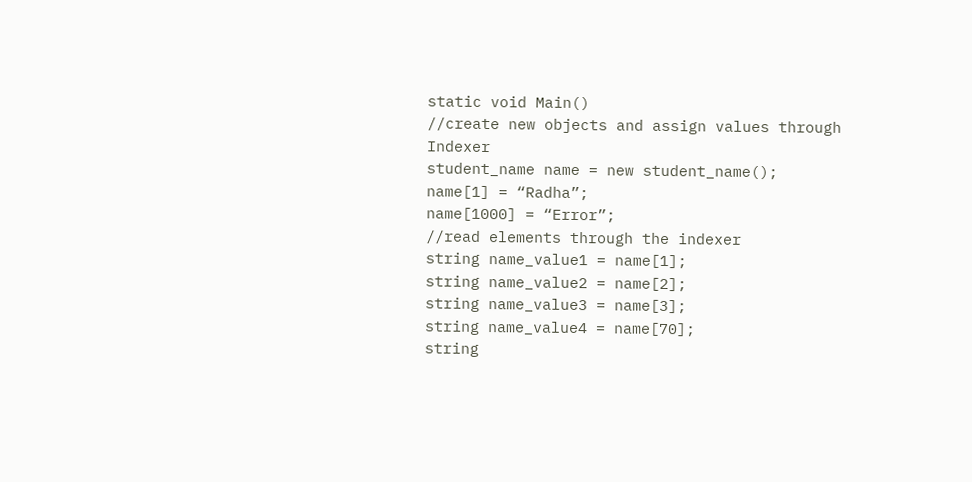static void Main()
//create new objects and assign values through Indexer
student_name name = new student_name();
name[1] = “Radha”;
name[1000] = “Error”;
//read elements through the indexer
string name_value1 = name[1];
string name_value2 = name[2];
string name_value3 = name[3];
string name_value4 = name[70];
string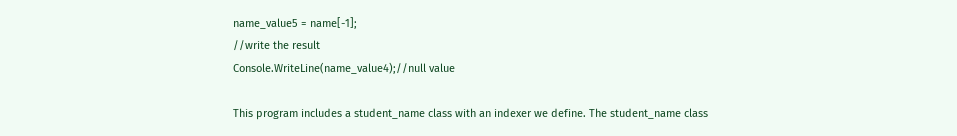name_value5 = name[-1];
//write the result
Console.WriteLine(name_value4);//null value

This program includes a student_name class with an indexer we define. The student_name class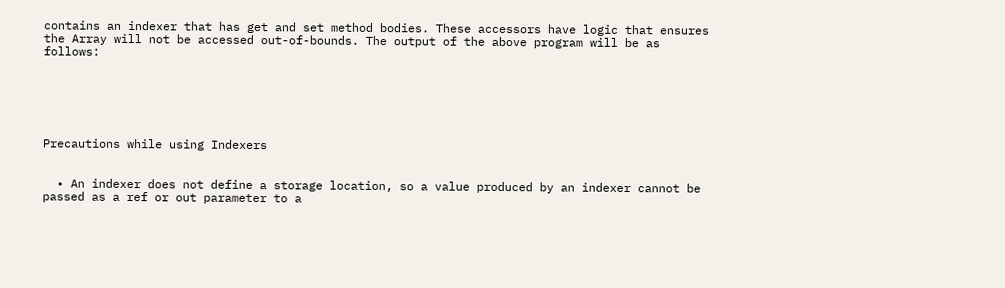contains an indexer that has get and set method bodies. These accessors have logic that ensures the Array will not be accessed out-of-bounds. The output of the above program will be as follows:






Precautions while using Indexers


  • An indexer does not define a storage location, so a value produced by an indexer cannot be passed as a ref or out parameter to a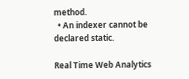method.
  • An indexer cannot be declared static.

Real Time Web Analytics